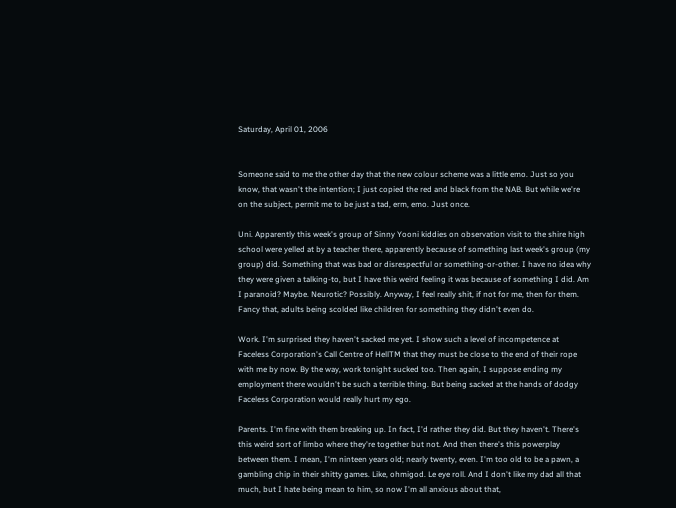Saturday, April 01, 2006


Someone said to me the other day that the new colour scheme was a little emo. Just so you know, that wasn't the intention; I just copied the red and black from the NAB. But while we're on the subject, permit me to be just a tad, erm, emo. Just once.

Uni. Apparently this week's group of Sinny Yooni kiddies on observation visit to the shire high school were yelled at by a teacher there, apparently because of something last week's group (my group) did. Something that was bad or disrespectful or something-or-other. I have no idea why they were given a talking-to, but I have this weird feeling it was because of something I did. Am I paranoid? Maybe. Neurotic? Possibly. Anyway, I feel really shit, if not for me, then for them. Fancy that, adults being scolded like children for something they didn't even do.

Work. I'm surprised they haven't sacked me yet. I show such a level of incompetence at Faceless Corporation's Call Centre of HellTM that they must be close to the end of their rope with me by now. By the way, work tonight sucked too. Then again, I suppose ending my employment there wouldn't be such a terrible thing. But being sacked at the hands of dodgy Faceless Corporation would really hurt my ego.

Parents. I'm fine with them breaking up. In fact, I'd rather they did. But they haven't. There's this weird sort of limbo where they're together but not. And then there's this powerplay between them. I mean, I'm ninteen years old; nearly twenty, even. I'm too old to be a pawn, a gambling chip in their shitty games. Like, ohmigod. Le eye roll. And I don't like my dad all that much, but I hate being mean to him, so now I'm all anxious about that,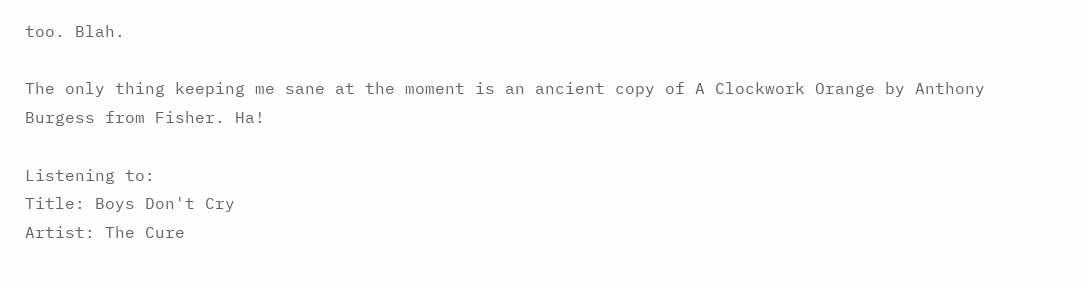too. Blah.

The only thing keeping me sane at the moment is an ancient copy of A Clockwork Orange by Anthony Burgess from Fisher. Ha!

Listening to:
Title: Boys Don't Cry
Artist: The Cure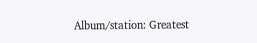Album/station: Greatest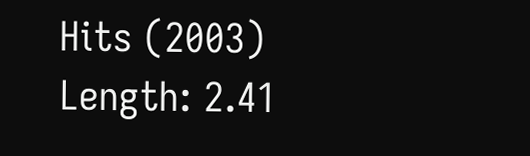Hits (2003)
Length: 2.41